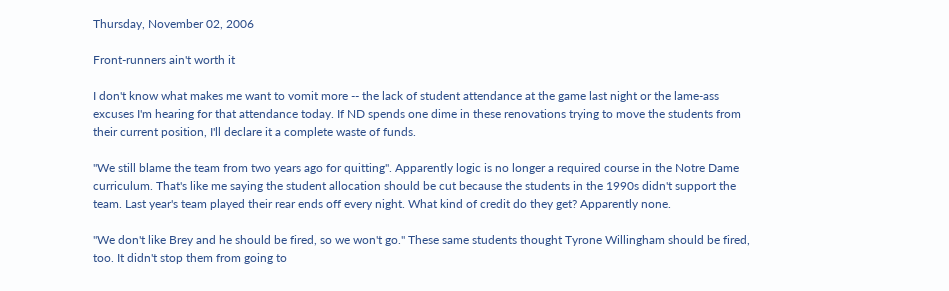Thursday, November 02, 2006

Front-runners ain't worth it

I don't know what makes me want to vomit more -- the lack of student attendance at the game last night or the lame-ass excuses I'm hearing for that attendance today. If ND spends one dime in these renovations trying to move the students from their current position, I'll declare it a complete waste of funds.

"We still blame the team from two years ago for quitting". Apparently logic is no longer a required course in the Notre Dame curriculum. That's like me saying the student allocation should be cut because the students in the 1990s didn't support the team. Last year's team played their rear ends off every night. What kind of credit do they get? Apparently none.

"We don't like Brey and he should be fired, so we won't go." These same students thought Tyrone Willingham should be fired, too. It didn't stop them from going to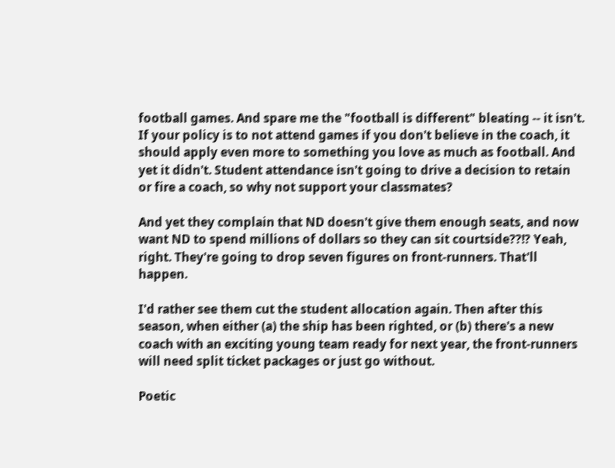football games. And spare me the "football is different" bleating -- it isn't. If your policy is to not attend games if you don't believe in the coach, it should apply even more to something you love as much as football. And yet it didn't. Student attendance isn't going to drive a decision to retain or fire a coach, so why not support your classmates?

And yet they complain that ND doesn't give them enough seats, and now want ND to spend millions of dollars so they can sit courtside??!? Yeah, right. They're going to drop seven figures on front-runners. That'll happen.

I'd rather see them cut the student allocation again. Then after this season, when either (a) the ship has been righted, or (b) there's a new coach with an exciting young team ready for next year, the front-runners will need split ticket packages or just go without.

Poetic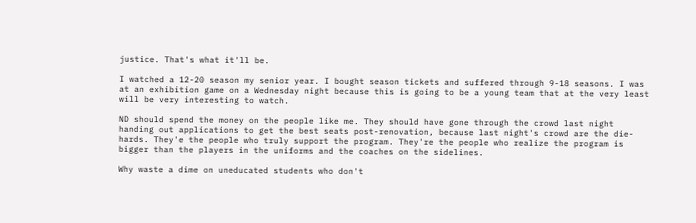justice. That's what it'll be.

I watched a 12-20 season my senior year. I bought season tickets and suffered through 9-18 seasons. I was at an exhibition game on a Wednesday night because this is going to be a young team that at the very least will be very interesting to watch.

ND should spend the money on the people like me. They should have gone through the crowd last night handing out applications to get the best seats post-renovation, because last night's crowd are the die-hards. They'e the people who truly support the program. They're the people who realize the program is bigger than the players in the uniforms and the coaches on the sidelines.

Why waste a dime on uneducated students who don't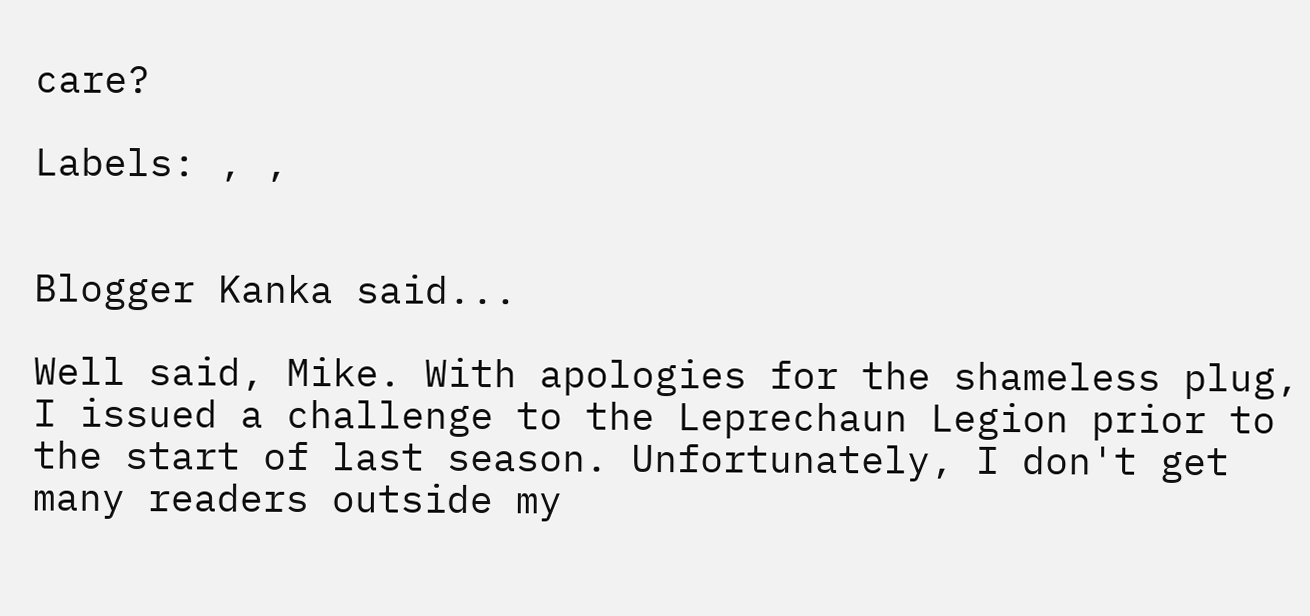care?

Labels: , ,


Blogger Kanka said...

Well said, Mike. With apologies for the shameless plug, I issued a challenge to the Leprechaun Legion prior to the start of last season. Unfortunately, I don't get many readers outside my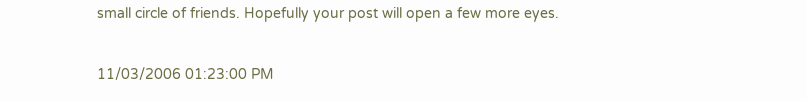small circle of friends. Hopefully your post will open a few more eyes.

11/03/2006 01:23:00 PM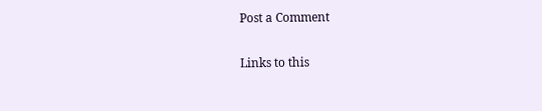Post a Comment

Links to this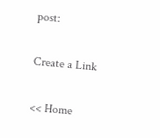post:

Create a Link

<< Home